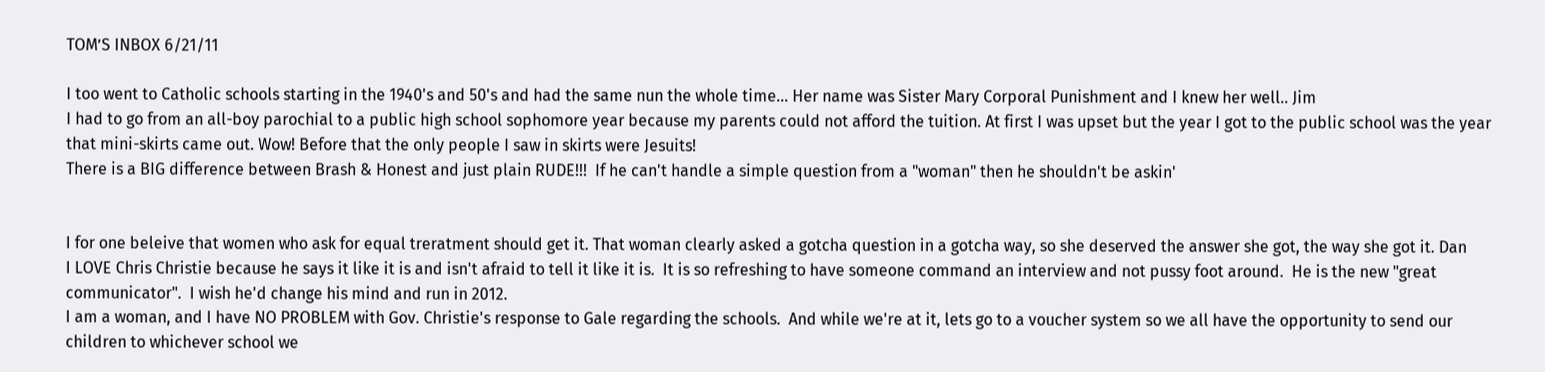TOM’S INBOX 6/21/11

I too went to Catholic schools starting in the 1940's and 50's and had the same nun the whole time... Her name was Sister Mary Corporal Punishment and I knew her well.. Jim
I had to go from an all-boy parochial to a public high school sophomore year because my parents could not afford the tuition. At first I was upset but the year I got to the public school was the year that mini-skirts came out. Wow! Before that the only people I saw in skirts were Jesuits!
There is a BIG difference between Brash & Honest and just plain RUDE!!!  If he can't handle a simple question from a "woman" then he shouldn't be askin'


I for one beleive that women who ask for equal treratment should get it. That woman clearly asked a gotcha question in a gotcha way, so she deserved the answer she got, the way she got it. Dan
I LOVE Chris Christie because he says it like it is and isn't afraid to tell it like it is.  It is so refreshing to have someone command an interview and not pussy foot around.  He is the new "great communicator".  I wish he'd change his mind and run in 2012.
I am a woman, and I have NO PROBLEM with Gov. Christie's response to Gale regarding the schools.  And while we're at it, lets go to a voucher system so we all have the opportunity to send our children to whichever school we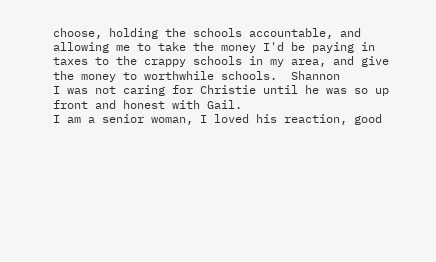choose, holding the schools accountable, and allowing me to take the money I'd be paying in taxes to the crappy schools in my area, and give the money to worthwhile schools.  Shannon
I was not caring for Christie until he was so up front and honest with Gail.
I am a senior woman, I loved his reaction, good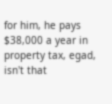for him, he pays $38,000 a year in property tax, egad, isn't that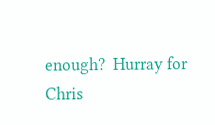enough?  Hurray for Chris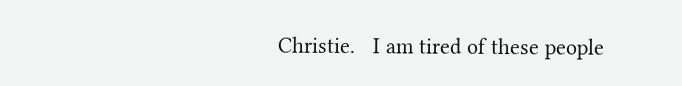Christie.   I am tired of these people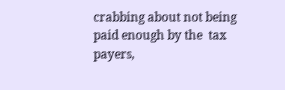crabbing about not being paid enough by the  tax payers,